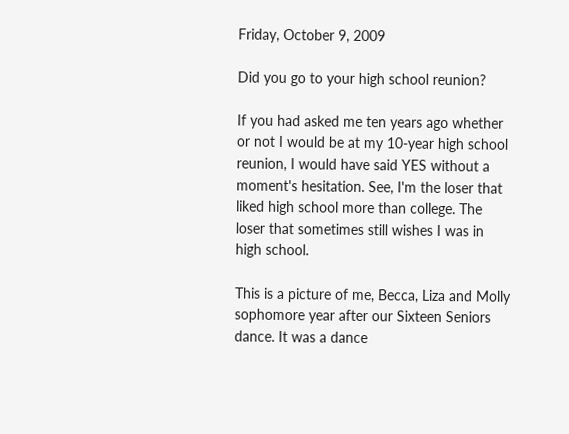Friday, October 9, 2009

Did you go to your high school reunion?

If you had asked me ten years ago whether or not I would be at my 10-year high school reunion, I would have said YES without a moment's hesitation. See, I'm the loser that liked high school more than college. The loser that sometimes still wishes I was in high school.

This is a picture of me, Becca, Liza and Molly sophomore year after our Sixteen Seniors dance. It was a dance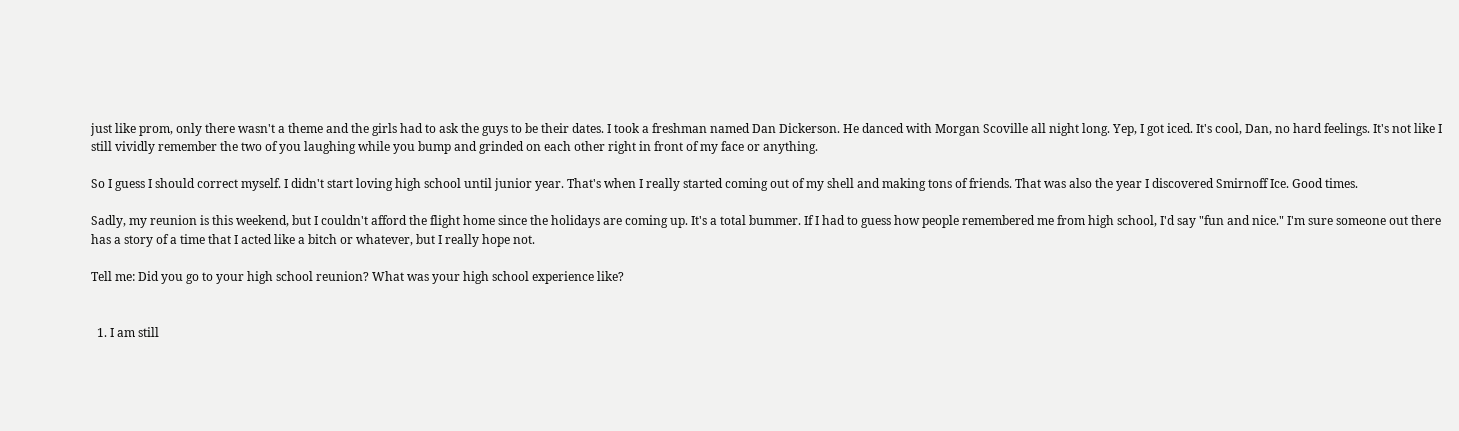just like prom, only there wasn't a theme and the girls had to ask the guys to be their dates. I took a freshman named Dan Dickerson. He danced with Morgan Scoville all night long. Yep, I got iced. It's cool, Dan, no hard feelings. It's not like I still vividly remember the two of you laughing while you bump and grinded on each other right in front of my face or anything.

So I guess I should correct myself. I didn't start loving high school until junior year. That's when I really started coming out of my shell and making tons of friends. That was also the year I discovered Smirnoff Ice. Good times.

Sadly, my reunion is this weekend, but I couldn't afford the flight home since the holidays are coming up. It's a total bummer. If I had to guess how people remembered me from high school, I'd say "fun and nice." I'm sure someone out there has a story of a time that I acted like a bitch or whatever, but I really hope not.

Tell me: Did you go to your high school reunion? What was your high school experience like?


  1. I am still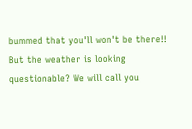bummed that you'll won't be there!! But the weather is looking questionable? We will call you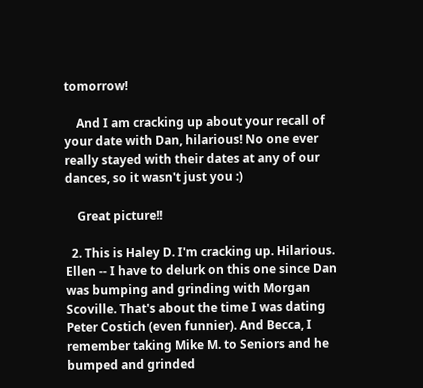tomorrow!

    And I am cracking up about your recall of your date with Dan, hilarious! No one ever really stayed with their dates at any of our dances, so it wasn't just you :)

    Great picture!!

  2. This is Haley D. I'm cracking up. Hilarious. Ellen -- I have to delurk on this one since Dan was bumping and grinding with Morgan Scoville. That's about the time I was dating Peter Costich (even funnier). And Becca, I remember taking Mike M. to Seniors and he bumped and grinded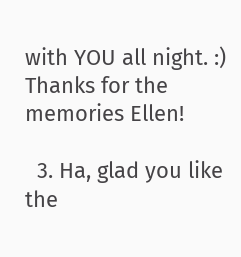with YOU all night. :) Thanks for the memories Ellen!

  3. Ha, glad you like the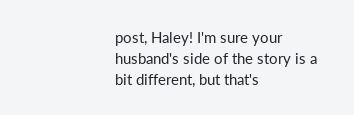post, Haley! I'm sure your husband's side of the story is a bit different, but that's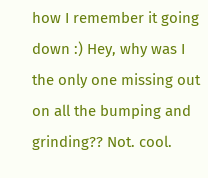how I remember it going down :) Hey, why was I the only one missing out on all the bumping and grinding?? Not. cool.